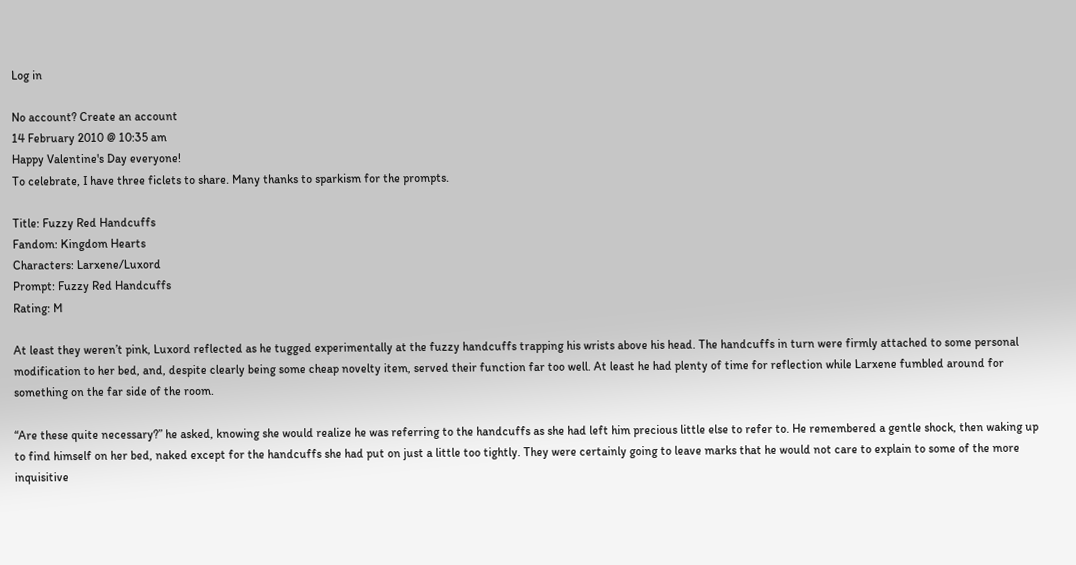Log in

No account? Create an account
14 February 2010 @ 10:35 am
Happy Valentine's Day everyone!
To celebrate, I have three ficlets to share. Many thanks to sparkism for the prompts.

Title: Fuzzy Red Handcuffs
Fandom: Kingdom Hearts
Characters: Larxene/Luxord
Prompt: Fuzzy Red Handcuffs
Rating: M

At least they weren’t pink, Luxord reflected as he tugged experimentally at the fuzzy handcuffs trapping his wrists above his head. The handcuffs in turn were firmly attached to some personal modification to her bed, and, despite clearly being some cheap novelty item, served their function far too well. At least he had plenty of time for reflection while Larxene fumbled around for something on the far side of the room.

“Are these quite necessary?” he asked, knowing she would realize he was referring to the handcuffs as she had left him precious little else to refer to. He remembered a gentle shock, then waking up to find himself on her bed, naked except for the handcuffs she had put on just a little too tightly. They were certainly going to leave marks that he would not care to explain to some of the more inquisitive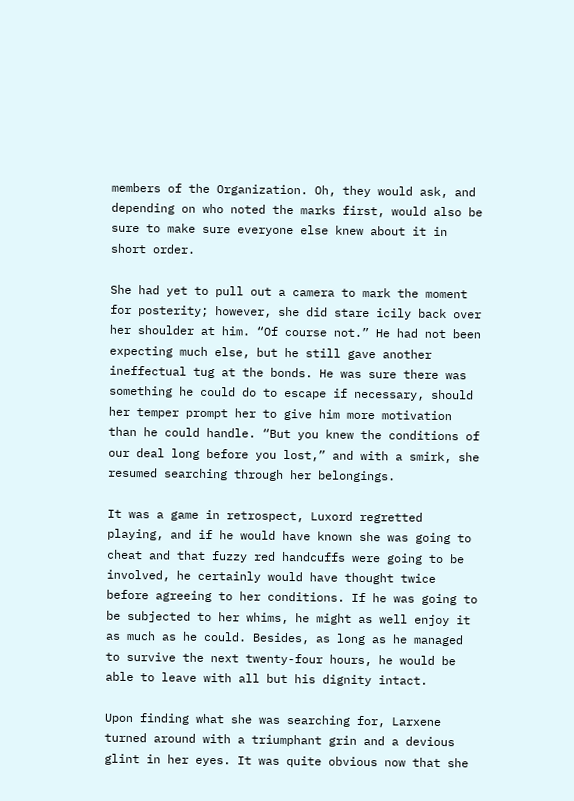members of the Organization. Oh, they would ask, and depending on who noted the marks first, would also be sure to make sure everyone else knew about it in short order.

She had yet to pull out a camera to mark the moment for posterity; however, she did stare icily back over her shoulder at him. “Of course not.” He had not been expecting much else, but he still gave another ineffectual tug at the bonds. He was sure there was something he could do to escape if necessary, should her temper prompt her to give him more motivation than he could handle. “But you knew the conditions of our deal long before you lost,” and with a smirk, she resumed searching through her belongings.

It was a game in retrospect, Luxord regretted playing, and if he would have known she was going to cheat and that fuzzy red handcuffs were going to be involved, he certainly would have thought twice before agreeing to her conditions. If he was going to be subjected to her whims, he might as well enjoy it as much as he could. Besides, as long as he managed to survive the next twenty-four hours, he would be able to leave with all but his dignity intact.

Upon finding what she was searching for, Larxene turned around with a triumphant grin and a devious glint in her eyes. It was quite obvious now that she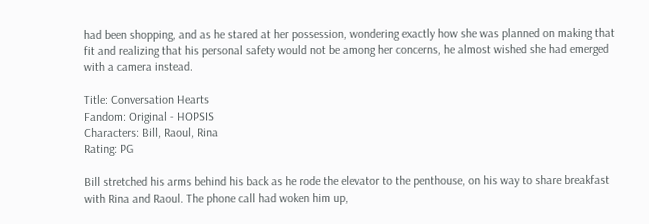had been shopping, and as he stared at her possession, wondering exactly how she was planned on making that fit and realizing that his personal safety would not be among her concerns, he almost wished she had emerged with a camera instead.

Title: Conversation Hearts
Fandom: Original - HOPSIS
Characters: Bill, Raoul, Rina
Rating: PG

Bill stretched his arms behind his back as he rode the elevator to the penthouse, on his way to share breakfast with Rina and Raoul. The phone call had woken him up,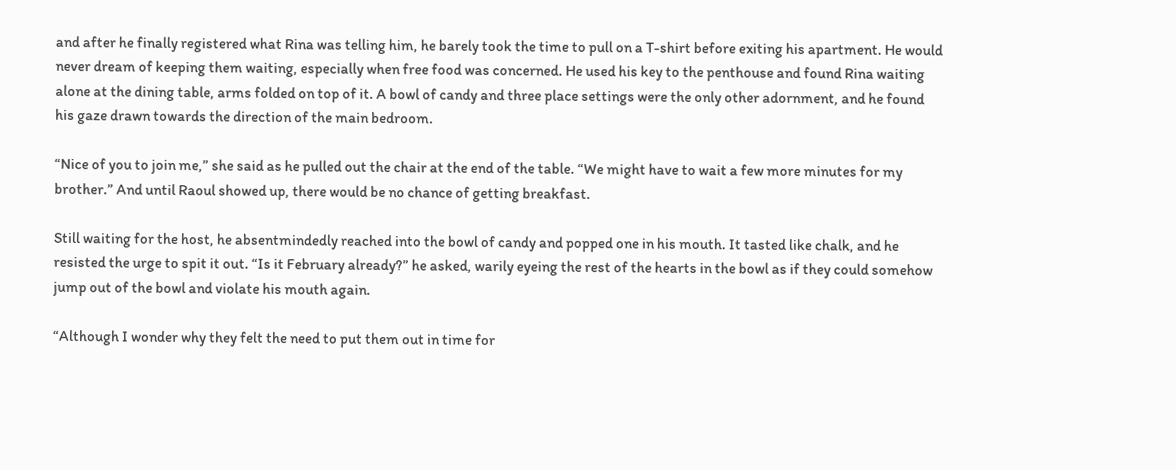and after he finally registered what Rina was telling him, he barely took the time to pull on a T-shirt before exiting his apartment. He would never dream of keeping them waiting, especially when free food was concerned. He used his key to the penthouse and found Rina waiting alone at the dining table, arms folded on top of it. A bowl of candy and three place settings were the only other adornment, and he found his gaze drawn towards the direction of the main bedroom.

“Nice of you to join me,” she said as he pulled out the chair at the end of the table. “We might have to wait a few more minutes for my brother.” And until Raoul showed up, there would be no chance of getting breakfast.

Still waiting for the host, he absentmindedly reached into the bowl of candy and popped one in his mouth. It tasted like chalk, and he resisted the urge to spit it out. “Is it February already?” he asked, warily eyeing the rest of the hearts in the bowl as if they could somehow jump out of the bowl and violate his mouth again.

“Although I wonder why they felt the need to put them out in time for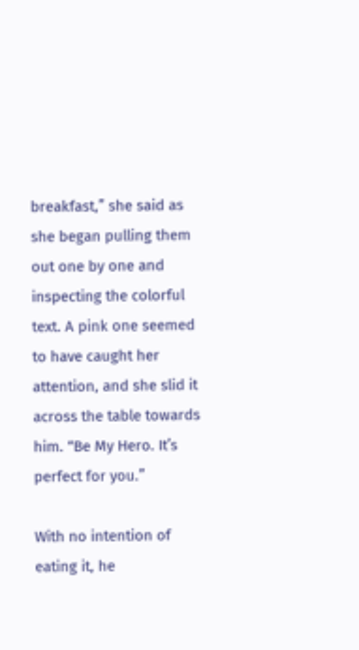breakfast,” she said as she began pulling them out one by one and inspecting the colorful text. A pink one seemed to have caught her attention, and she slid it across the table towards him. “Be My Hero. It’s perfect for you.”

With no intention of eating it, he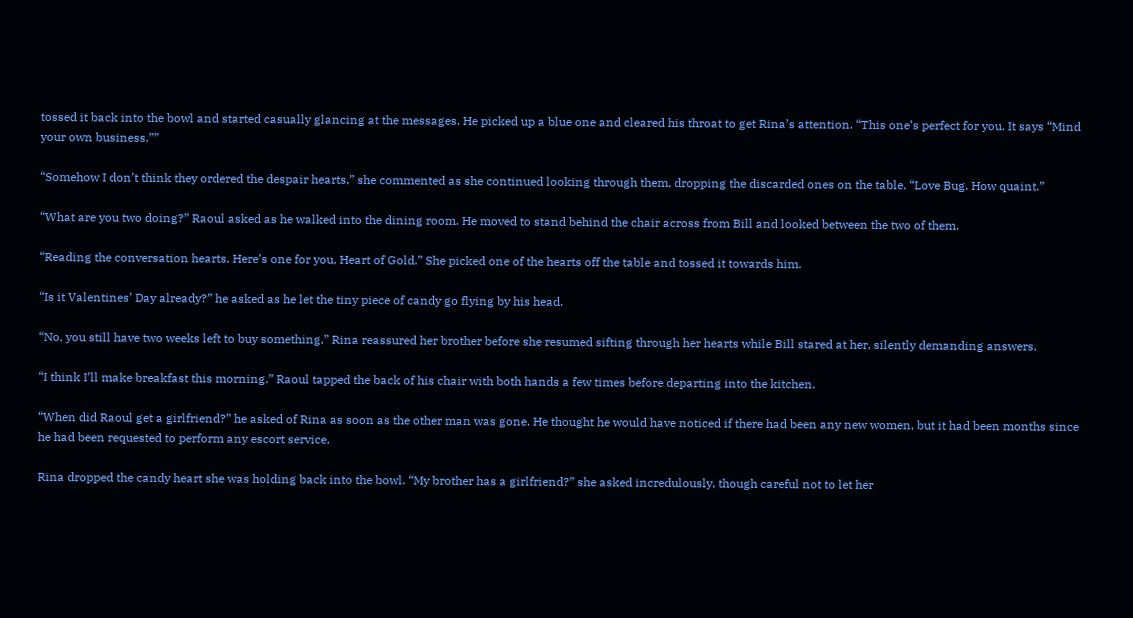tossed it back into the bowl and started casually glancing at the messages. He picked up a blue one and cleared his throat to get Rina’s attention. “This one’s perfect for you. It says “Mind your own business.””

“Somehow I don’t think they ordered the despair hearts,” she commented as she continued looking through them, dropping the discarded ones on the table. “Love Bug. How quaint.”

“What are you two doing?” Raoul asked as he walked into the dining room. He moved to stand behind the chair across from Bill and looked between the two of them.

“Reading the conversation hearts. Here’s one for you, Heart of Gold.” She picked one of the hearts off the table and tossed it towards him.

“Is it Valentines’ Day already?” he asked as he let the tiny piece of candy go flying by his head.

“No, you still have two weeks left to buy something,” Rina reassured her brother before she resumed sifting through her hearts while Bill stared at her, silently demanding answers.

“I think I’ll make breakfast this morning.” Raoul tapped the back of his chair with both hands a few times before departing into the kitchen.

“When did Raoul get a girlfriend?” he asked of Rina as soon as the other man was gone. He thought he would have noticed if there had been any new women, but it had been months since he had been requested to perform any escort service.

Rina dropped the candy heart she was holding back into the bowl. “My brother has a girlfriend?” she asked incredulously, though careful not to let her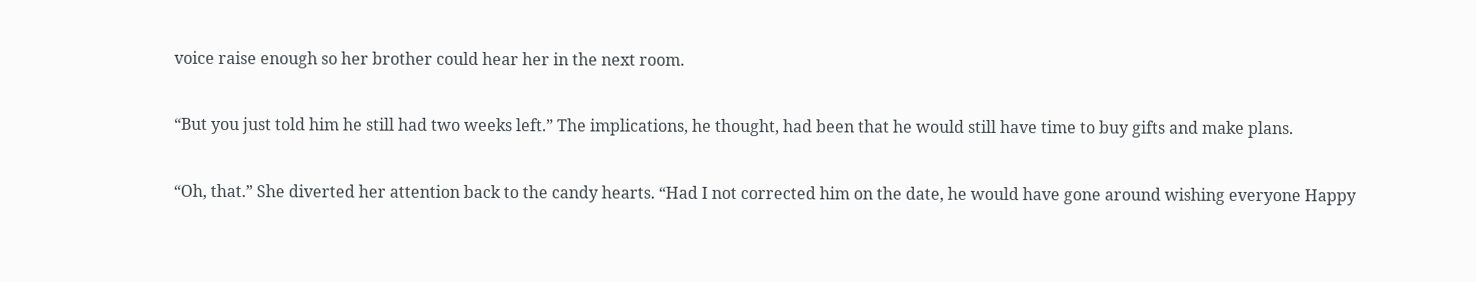voice raise enough so her brother could hear her in the next room.

“But you just told him he still had two weeks left.” The implications, he thought, had been that he would still have time to buy gifts and make plans.

“Oh, that.” She diverted her attention back to the candy hearts. “Had I not corrected him on the date, he would have gone around wishing everyone Happy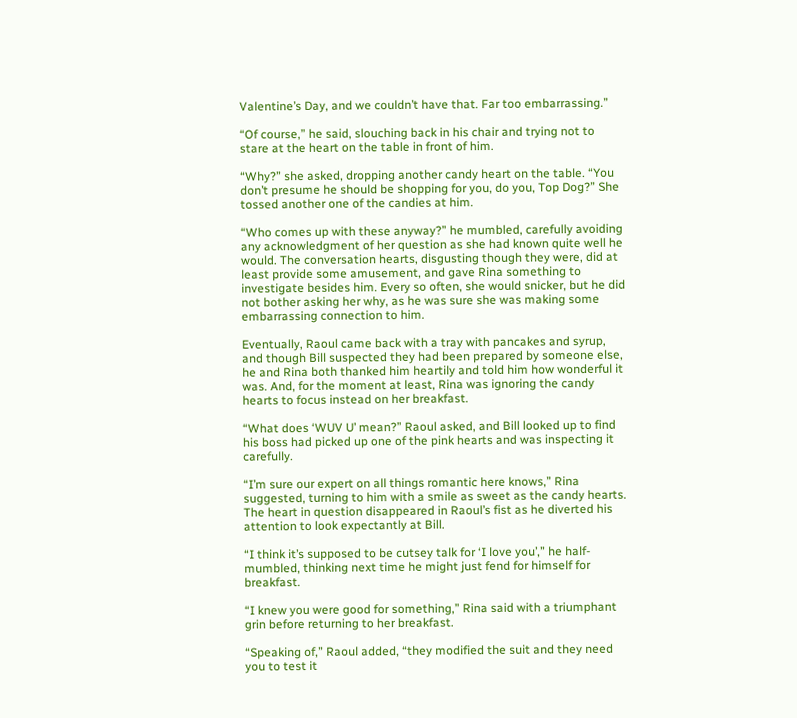Valentine’s Day, and we couldn’t have that. Far too embarrassing.”

“Of course,” he said, slouching back in his chair and trying not to stare at the heart on the table in front of him.

“Why?” she asked, dropping another candy heart on the table. “You don’t presume he should be shopping for you, do you, Top Dog?” She tossed another one of the candies at him.

“Who comes up with these anyway?” he mumbled, carefully avoiding any acknowledgment of her question as she had known quite well he would. The conversation hearts, disgusting though they were, did at least provide some amusement, and gave Rina something to investigate besides him. Every so often, she would snicker, but he did not bother asking her why, as he was sure she was making some embarrassing connection to him.

Eventually, Raoul came back with a tray with pancakes and syrup, and though Bill suspected they had been prepared by someone else, he and Rina both thanked him heartily and told him how wonderful it was. And, for the moment at least, Rina was ignoring the candy hearts to focus instead on her breakfast.

“What does ‘WUV U’ mean?” Raoul asked, and Bill looked up to find his boss had picked up one of the pink hearts and was inspecting it carefully.

“I’m sure our expert on all things romantic here knows,” Rina suggested, turning to him with a smile as sweet as the candy hearts. The heart in question disappeared in Raoul’s fist as he diverted his attention to look expectantly at Bill.

“I think it’s supposed to be cutsey talk for ‘I love you’,” he half-mumbled, thinking next time he might just fend for himself for breakfast.

“I knew you were good for something,” Rina said with a triumphant grin before returning to her breakfast.

“Speaking of,” Raoul added, “they modified the suit and they need you to test it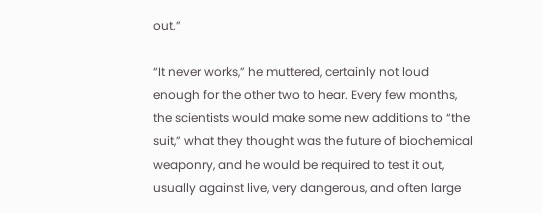out.”

“It never works,” he muttered, certainly not loud enough for the other two to hear. Every few months, the scientists would make some new additions to “the suit,” what they thought was the future of biochemical weaponry, and he would be required to test it out, usually against live, very dangerous, and often large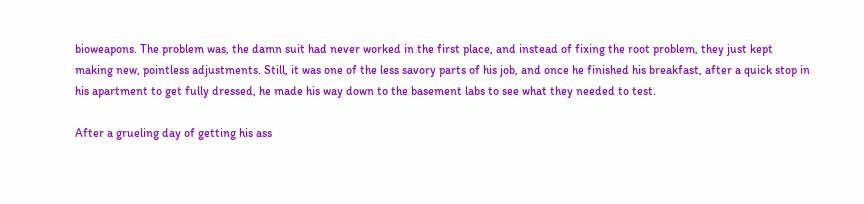bioweapons. The problem was, the damn suit had never worked in the first place, and instead of fixing the root problem, they just kept making new, pointless adjustments. Still, it was one of the less savory parts of his job, and once he finished his breakfast, after a quick stop in his apartment to get fully dressed, he made his way down to the basement labs to see what they needed to test.

After a grueling day of getting his ass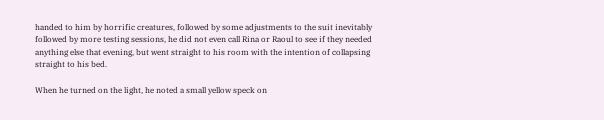handed to him by horrific creatures, followed by some adjustments to the suit inevitably followed by more testing sessions, he did not even call Rina or Raoul to see if they needed anything else that evening, but went straight to his room with the intention of collapsing straight to his bed.

When he turned on the light, he noted a small yellow speck on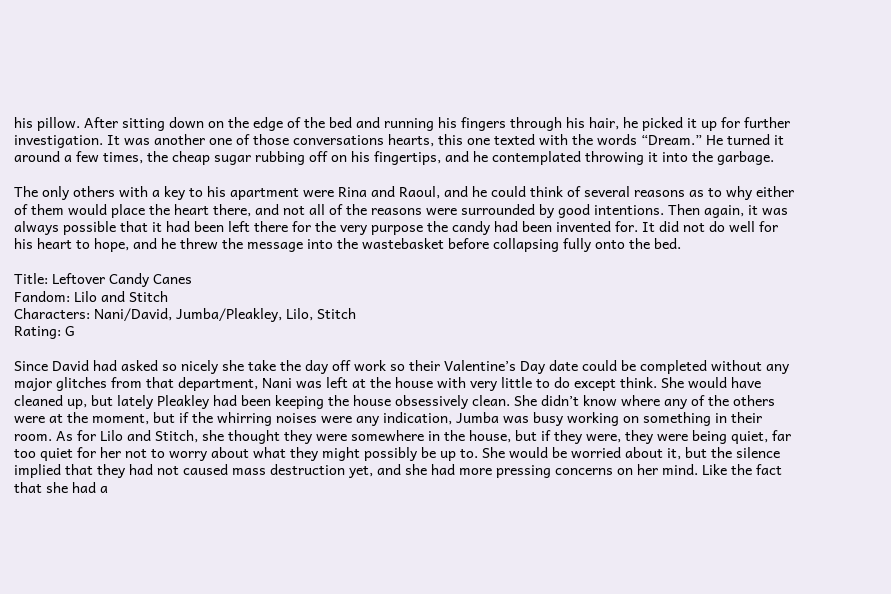his pillow. After sitting down on the edge of the bed and running his fingers through his hair, he picked it up for further investigation. It was another one of those conversations hearts, this one texted with the words “Dream.” He turned it around a few times, the cheap sugar rubbing off on his fingertips, and he contemplated throwing it into the garbage.

The only others with a key to his apartment were Rina and Raoul, and he could think of several reasons as to why either of them would place the heart there, and not all of the reasons were surrounded by good intentions. Then again, it was always possible that it had been left there for the very purpose the candy had been invented for. It did not do well for his heart to hope, and he threw the message into the wastebasket before collapsing fully onto the bed.

Title: Leftover Candy Canes
Fandom: Lilo and Stitch
Characters: Nani/David, Jumba/Pleakley, Lilo, Stitch
Rating: G

Since David had asked so nicely she take the day off work so their Valentine’s Day date could be completed without any major glitches from that department, Nani was left at the house with very little to do except think. She would have cleaned up, but lately Pleakley had been keeping the house obsessively clean. She didn’t know where any of the others were at the moment, but if the whirring noises were any indication, Jumba was busy working on something in their room. As for Lilo and Stitch, she thought they were somewhere in the house, but if they were, they were being quiet, far too quiet for her not to worry about what they might possibly be up to. She would be worried about it, but the silence implied that they had not caused mass destruction yet, and she had more pressing concerns on her mind. Like the fact that she had a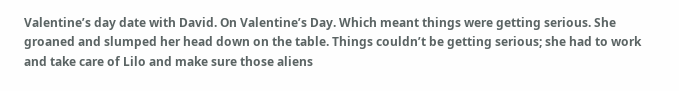Valentine’s day date with David. On Valentine’s Day. Which meant things were getting serious. She groaned and slumped her head down on the table. Things couldn’t be getting serious; she had to work and take care of Lilo and make sure those aliens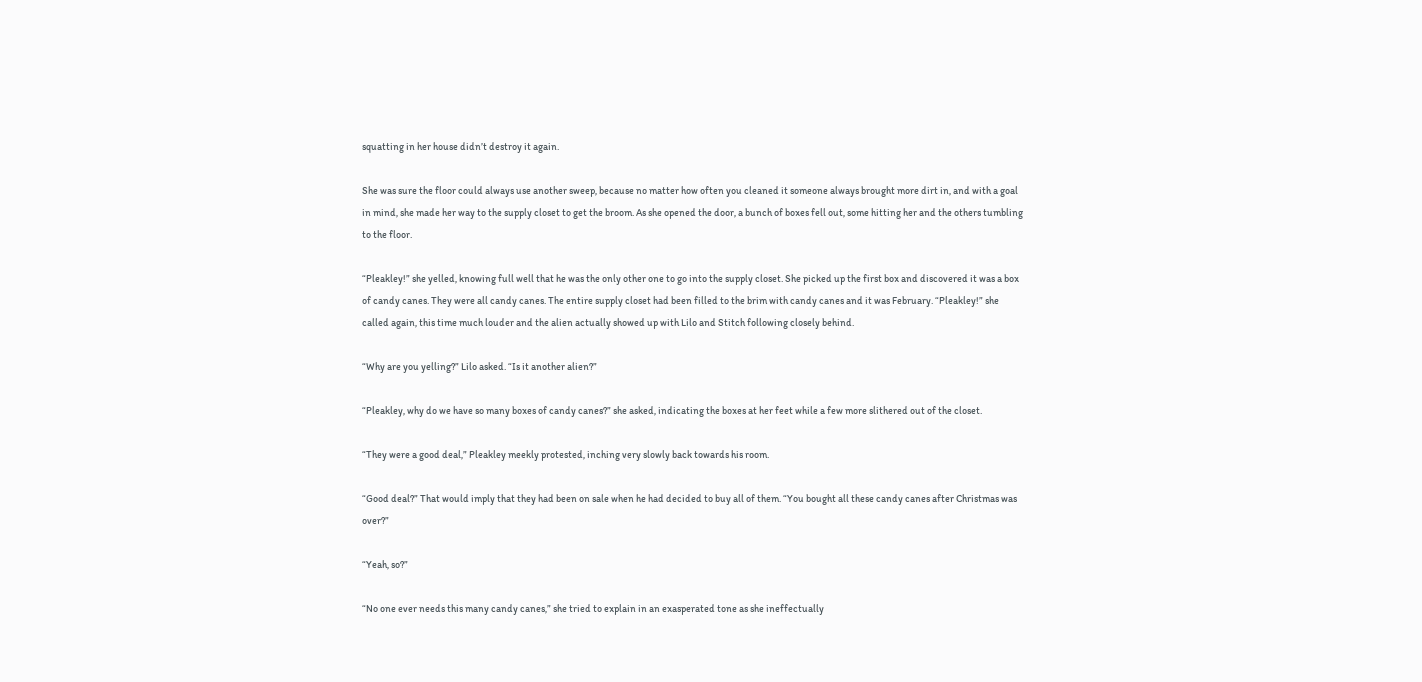squatting in her house didn’t destroy it again.

She was sure the floor could always use another sweep, because no matter how often you cleaned it someone always brought more dirt in, and with a goal in mind, she made her way to the supply closet to get the broom. As she opened the door, a bunch of boxes fell out, some hitting her and the others tumbling to the floor.

“Pleakley!” she yelled, knowing full well that he was the only other one to go into the supply closet. She picked up the first box and discovered it was a box of candy canes. They were all candy canes. The entire supply closet had been filled to the brim with candy canes and it was February. “Pleakley!” she called again, this time much louder and the alien actually showed up with Lilo and Stitch following closely behind.

“Why are you yelling?” Lilo asked. “Is it another alien?”

“Pleakley, why do we have so many boxes of candy canes?” she asked, indicating the boxes at her feet while a few more slithered out of the closet.

“They were a good deal,” Pleakley meekly protested, inching very slowly back towards his room.

“Good deal?” That would imply that they had been on sale when he had decided to buy all of them. “You bought all these candy canes after Christmas was over?”

“Yeah, so?”

“No one ever needs this many candy canes,” she tried to explain in an exasperated tone as she ineffectually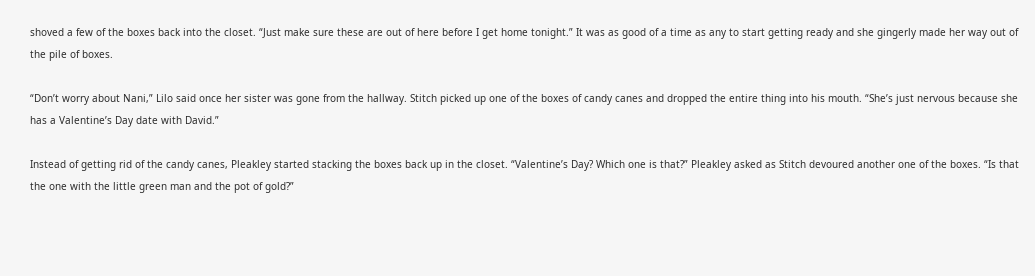shoved a few of the boxes back into the closet. “Just make sure these are out of here before I get home tonight.” It was as good of a time as any to start getting ready and she gingerly made her way out of the pile of boxes.

“Don’t worry about Nani,” Lilo said once her sister was gone from the hallway. Stitch picked up one of the boxes of candy canes and dropped the entire thing into his mouth. “She’s just nervous because she has a Valentine’s Day date with David.”

Instead of getting rid of the candy canes, Pleakley started stacking the boxes back up in the closet. “Valentine’s Day? Which one is that?” Pleakley asked as Stitch devoured another one of the boxes. “Is that the one with the little green man and the pot of gold?”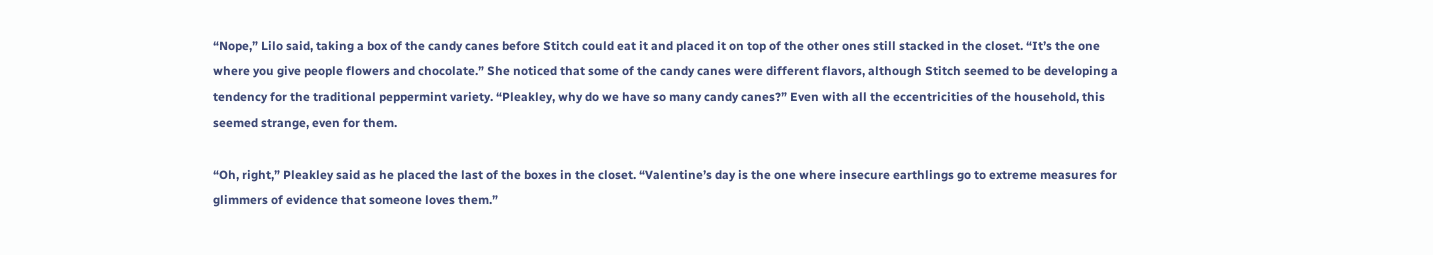“Nope,” Lilo said, taking a box of the candy canes before Stitch could eat it and placed it on top of the other ones still stacked in the closet. “It’s the one where you give people flowers and chocolate.” She noticed that some of the candy canes were different flavors, although Stitch seemed to be developing a tendency for the traditional peppermint variety. “Pleakley, why do we have so many candy canes?” Even with all the eccentricities of the household, this seemed strange, even for them.

“Oh, right,” Pleakley said as he placed the last of the boxes in the closet. “Valentine’s day is the one where insecure earthlings go to extreme measures for glimmers of evidence that someone loves them.”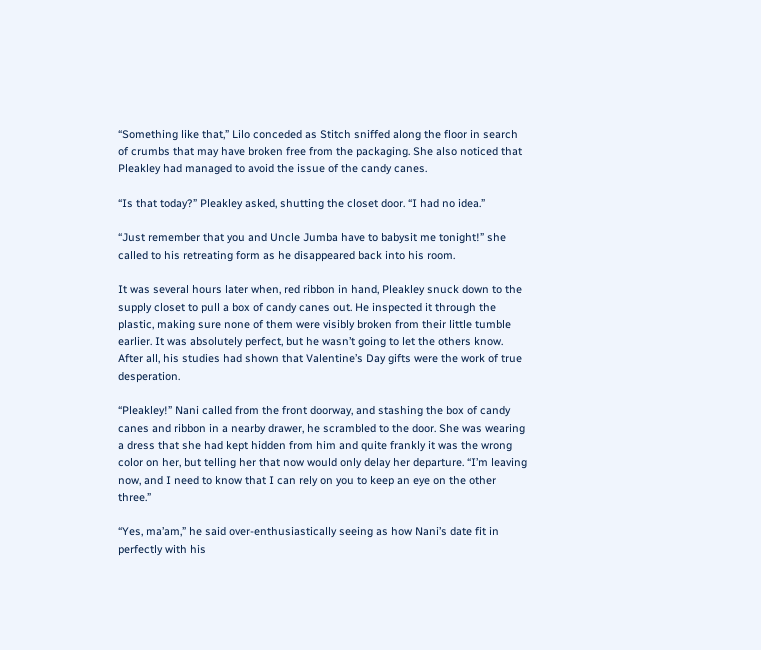“Something like that,” Lilo conceded as Stitch sniffed along the floor in search of crumbs that may have broken free from the packaging. She also noticed that Pleakley had managed to avoid the issue of the candy canes.

“Is that today?” Pleakley asked, shutting the closet door. “I had no idea.”

“Just remember that you and Uncle Jumba have to babysit me tonight!” she called to his retreating form as he disappeared back into his room.

It was several hours later when, red ribbon in hand, Pleakley snuck down to the supply closet to pull a box of candy canes out. He inspected it through the plastic, making sure none of them were visibly broken from their little tumble earlier. It was absolutely perfect, but he wasn’t going to let the others know. After all, his studies had shown that Valentine’s Day gifts were the work of true desperation.

“Pleakley!” Nani called from the front doorway, and stashing the box of candy canes and ribbon in a nearby drawer, he scrambled to the door. She was wearing a dress that she had kept hidden from him and quite frankly it was the wrong color on her, but telling her that now would only delay her departure. “I’m leaving now, and I need to know that I can rely on you to keep an eye on the other three.”

“Yes, ma’am,” he said over-enthusiastically seeing as how Nani’s date fit in perfectly with his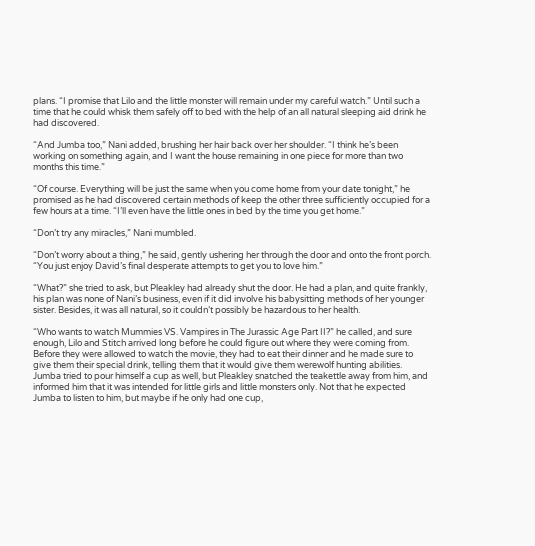plans. “I promise that Lilo and the little monster will remain under my careful watch.” Until such a time that he could whisk them safely off to bed with the help of an all natural sleeping aid drink he had discovered.

“And Jumba too,” Nani added, brushing her hair back over her shoulder. “I think he’s been working on something again, and I want the house remaining in one piece for more than two months this time.”

“Of course. Everything will be just the same when you come home from your date tonight,” he promised as he had discovered certain methods of keep the other three sufficiently occupied for a few hours at a time. “I’ll even have the little ones in bed by the time you get home.”

“Don’t try any miracles,” Nani mumbled.

“Don’t worry about a thing,” he said, gently ushering her through the door and onto the front porch. “You just enjoy David’s final desperate attempts to get you to love him.”

“What?” she tried to ask, but Pleakley had already shut the door. He had a plan, and quite frankly, his plan was none of Nani’s business, even if it did involve his babysitting methods of her younger sister. Besides, it was all natural, so it couldn’t possibly be hazardous to her health.

“Who wants to watch Mummies VS. Vampires in The Jurassic Age Part II?” he called, and sure enough, Lilo and Stitch arrived long before he could figure out where they were coming from. Before they were allowed to watch the movie, they had to eat their dinner and he made sure to give them their special drink, telling them that it would give them werewolf hunting abilities. Jumba tried to pour himself a cup as well, but Pleakley snatched the teakettle away from him, and informed him that it was intended for little girls and little monsters only. Not that he expected Jumba to listen to him, but maybe if he only had one cup,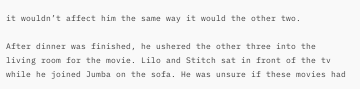it wouldn’t affect him the same way it would the other two.

After dinner was finished, he ushered the other three into the living room for the movie. Lilo and Stitch sat in front of the tv while he joined Jumba on the sofa. He was unsure if these movies had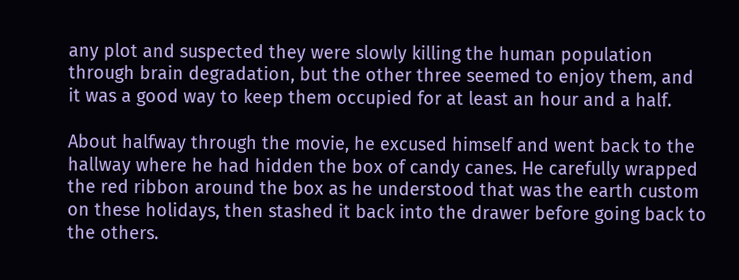any plot and suspected they were slowly killing the human population through brain degradation, but the other three seemed to enjoy them, and it was a good way to keep them occupied for at least an hour and a half.

About halfway through the movie, he excused himself and went back to the hallway where he had hidden the box of candy canes. He carefully wrapped the red ribbon around the box as he understood that was the earth custom on these holidays, then stashed it back into the drawer before going back to the others.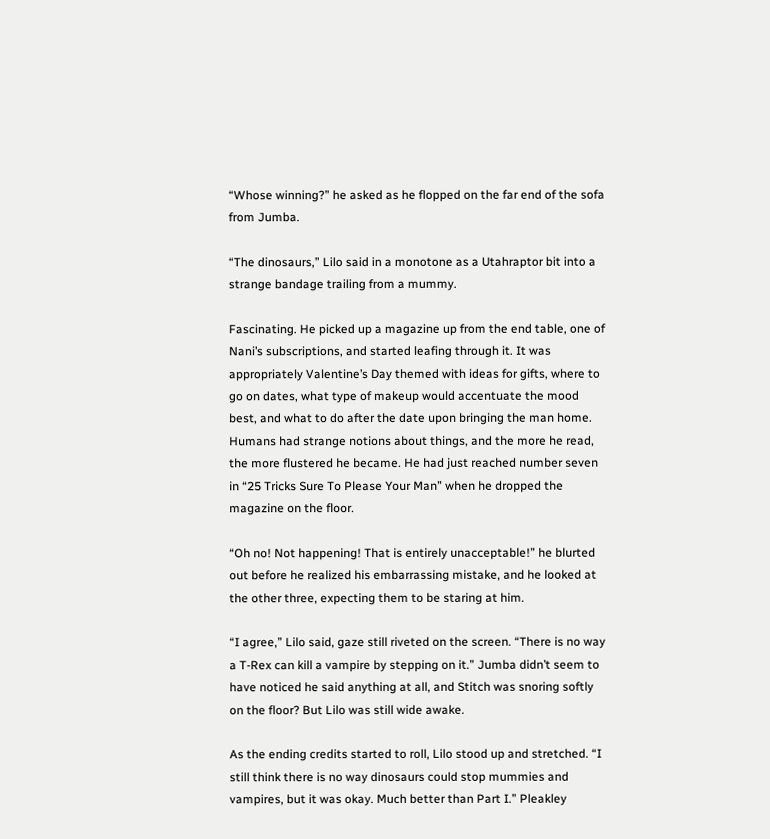“Whose winning?” he asked as he flopped on the far end of the sofa from Jumba.

“The dinosaurs,” Lilo said in a monotone as a Utahraptor bit into a strange bandage trailing from a mummy.

Fascinating. He picked up a magazine up from the end table, one of Nani’s subscriptions, and started leafing through it. It was appropriately Valentine’s Day themed with ideas for gifts, where to go on dates, what type of makeup would accentuate the mood best, and what to do after the date upon bringing the man home. Humans had strange notions about things, and the more he read, the more flustered he became. He had just reached number seven in “25 Tricks Sure To Please Your Man” when he dropped the magazine on the floor.

“Oh no! Not happening! That is entirely unacceptable!” he blurted out before he realized his embarrassing mistake, and he looked at the other three, expecting them to be staring at him.

“I agree,” Lilo said, gaze still riveted on the screen. “There is no way a T-Rex can kill a vampire by stepping on it.” Jumba didn’t seem to have noticed he said anything at all, and Stitch was snoring softly on the floor? But Lilo was still wide awake.

As the ending credits started to roll, Lilo stood up and stretched. “I still think there is no way dinosaurs could stop mummies and vampires, but it was okay. Much better than Part I.” Pleakley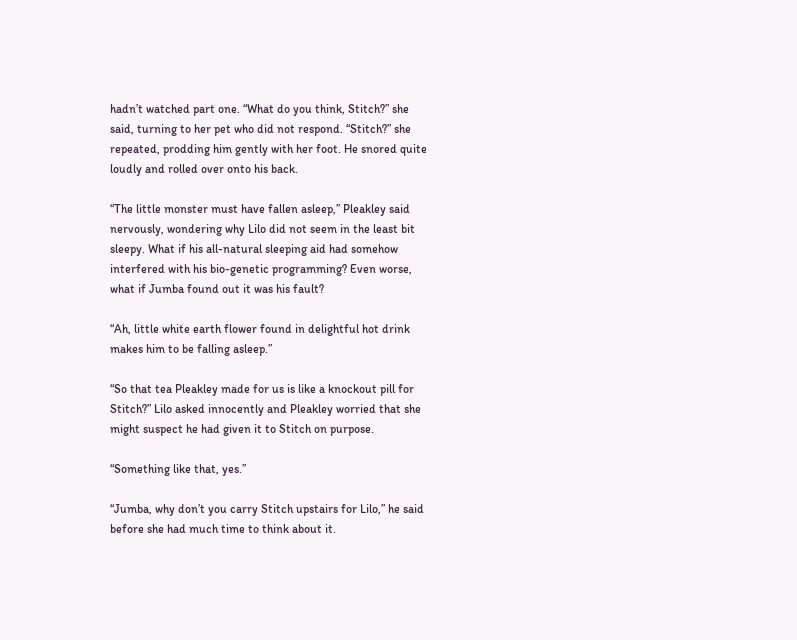hadn’t watched part one. “What do you think, Stitch?” she said, turning to her pet who did not respond. “Stitch?” she repeated, prodding him gently with her foot. He snored quite loudly and rolled over onto his back.

“The little monster must have fallen asleep,” Pleakley said nervously, wondering why Lilo did not seem in the least bit sleepy. What if his all-natural sleeping aid had somehow interfered with his bio-genetic programming? Even worse, what if Jumba found out it was his fault?

“Ah, little white earth flower found in delightful hot drink makes him to be falling asleep.”

“So that tea Pleakley made for us is like a knockout pill for Stitch?” Lilo asked innocently and Pleakley worried that she might suspect he had given it to Stitch on purpose.

“Something like that, yes.”

“Jumba, why don’t you carry Stitch upstairs for Lilo,” he said before she had much time to think about it.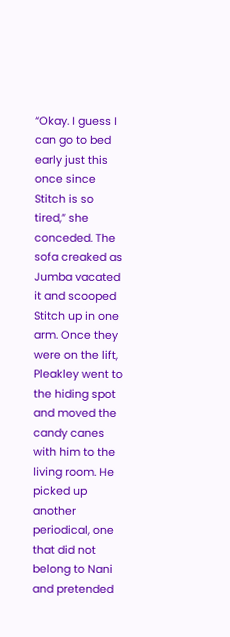“Okay. I guess I can go to bed early just this once since Stitch is so tired,” she conceded. The sofa creaked as Jumba vacated it and scooped Stitch up in one arm. Once they were on the lift, Pleakley went to the hiding spot and moved the candy canes with him to the living room. He picked up another periodical, one that did not belong to Nani and pretended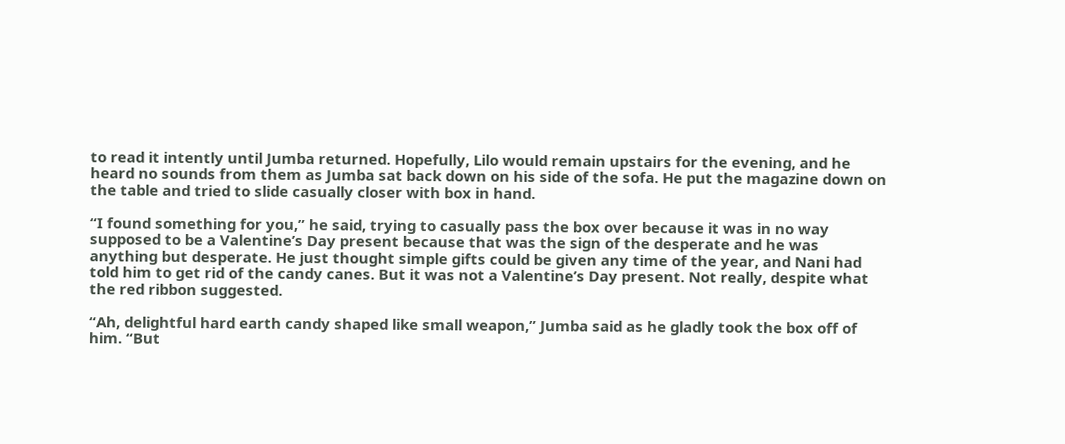to read it intently until Jumba returned. Hopefully, Lilo would remain upstairs for the evening, and he heard no sounds from them as Jumba sat back down on his side of the sofa. He put the magazine down on the table and tried to slide casually closer with box in hand.

“I found something for you,” he said, trying to casually pass the box over because it was in no way supposed to be a Valentine’s Day present because that was the sign of the desperate and he was anything but desperate. He just thought simple gifts could be given any time of the year, and Nani had told him to get rid of the candy canes. But it was not a Valentine’s Day present. Not really, despite what the red ribbon suggested.

“Ah, delightful hard earth candy shaped like small weapon,” Jumba said as he gladly took the box off of him. “But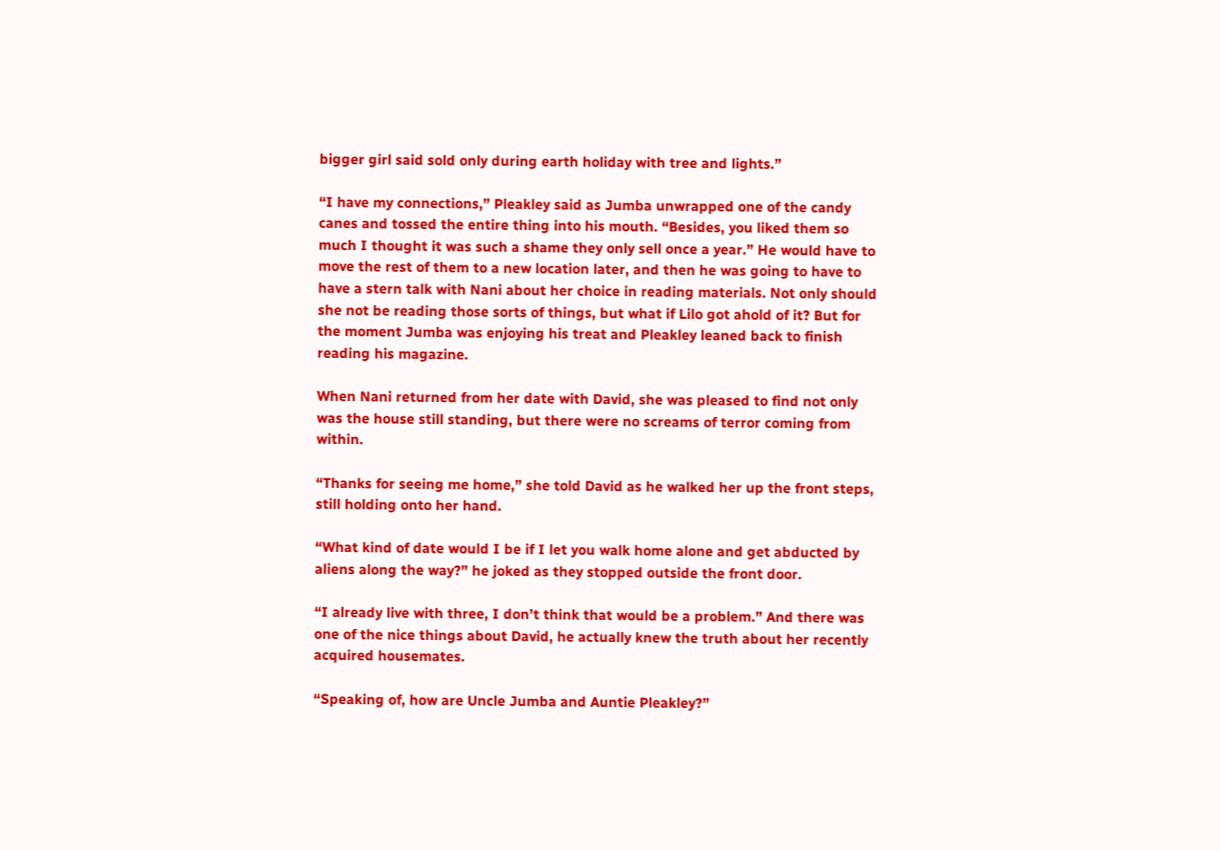bigger girl said sold only during earth holiday with tree and lights.”

“I have my connections,” Pleakley said as Jumba unwrapped one of the candy canes and tossed the entire thing into his mouth. “Besides, you liked them so much I thought it was such a shame they only sell once a year.” He would have to move the rest of them to a new location later, and then he was going to have to have a stern talk with Nani about her choice in reading materials. Not only should she not be reading those sorts of things, but what if Lilo got ahold of it? But for the moment Jumba was enjoying his treat and Pleakley leaned back to finish reading his magazine.

When Nani returned from her date with David, she was pleased to find not only was the house still standing, but there were no screams of terror coming from within.

“Thanks for seeing me home,” she told David as he walked her up the front steps, still holding onto her hand.

“What kind of date would I be if I let you walk home alone and get abducted by aliens along the way?” he joked as they stopped outside the front door.

“I already live with three, I don’t think that would be a problem.” And there was one of the nice things about David, he actually knew the truth about her recently acquired housemates.

“Speaking of, how are Uncle Jumba and Auntie Pleakley?”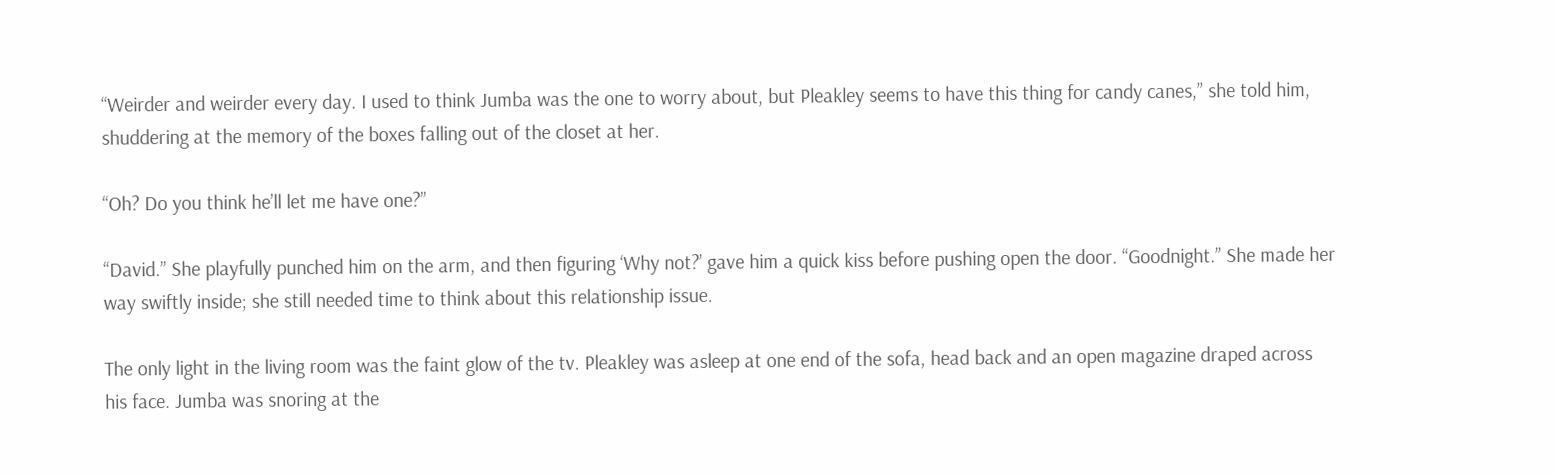“Weirder and weirder every day. I used to think Jumba was the one to worry about, but Pleakley seems to have this thing for candy canes,” she told him, shuddering at the memory of the boxes falling out of the closet at her.

“Oh? Do you think he’ll let me have one?”

“David.” She playfully punched him on the arm, and then figuring ‘Why not?’ gave him a quick kiss before pushing open the door. “Goodnight.” She made her way swiftly inside; she still needed time to think about this relationship issue.

The only light in the living room was the faint glow of the tv. Pleakley was asleep at one end of the sofa, head back and an open magazine draped across his face. Jumba was snoring at the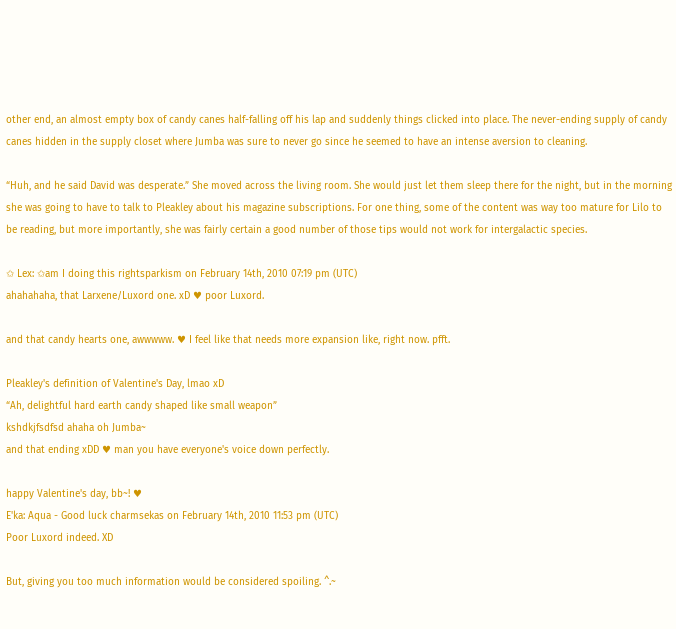other end, an almost empty box of candy canes half-falling off his lap and suddenly things clicked into place. The never-ending supply of candy canes hidden in the supply closet where Jumba was sure to never go since he seemed to have an intense aversion to cleaning.

“Huh, and he said David was desperate.” She moved across the living room. She would just let them sleep there for the night, but in the morning she was going to have to talk to Pleakley about his magazine subscriptions. For one thing, some of the content was way too mature for Lilo to be reading, but more importantly, she was fairly certain a good number of those tips would not work for intergalactic species.

✩ Lex: ✩am I doing this rightsparkism on February 14th, 2010 07:19 pm (UTC)
ahahahaha, that Larxene/Luxord one. xD ♥ poor Luxord.

and that candy hearts one, awwwww. ♥ I feel like that needs more expansion like, right now. pfft.

Pleakley's definition of Valentine's Day, lmao xD
“Ah, delightful hard earth candy shaped like small weapon”
kshdkjfsdfsd ahaha oh Jumba~
and that ending xDD ♥ man you have everyone's voice down perfectly.

happy Valentine's day, bb~! ♥
E'ka: Aqua - Good luck charmsekas on February 14th, 2010 11:53 pm (UTC)
Poor Luxord indeed. XD

But, giving you too much information would be considered spoiling. ^.~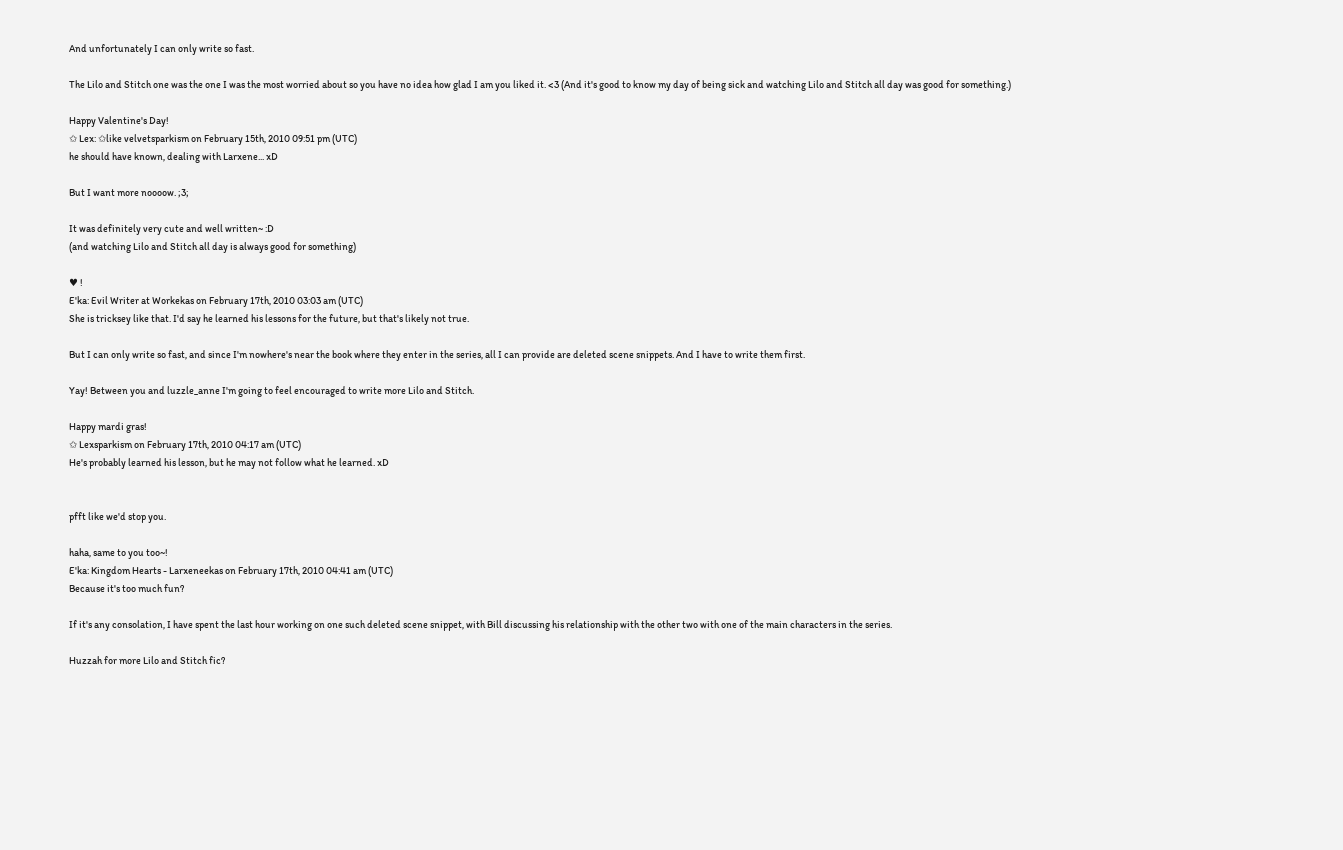And unfortunately I can only write so fast.

The Lilo and Stitch one was the one I was the most worried about so you have no idea how glad I am you liked it. <3 (And it's good to know my day of being sick and watching Lilo and Stitch all day was good for something.)

Happy Valentine's Day!
✩ Lex: ✩like velvetsparkism on February 15th, 2010 09:51 pm (UTC)
he should have known, dealing with Larxene... xD

But I want more noooow. ;3;

It was definitely very cute and well written~ :D
(and watching Lilo and Stitch all day is always good for something)

♥ !
E'ka: Evil Writer at Workekas on February 17th, 2010 03:03 am (UTC)
She is tricksey like that. I'd say he learned his lessons for the future, but that's likely not true.

But I can only write so fast, and since I'm nowhere's near the book where they enter in the series, all I can provide are deleted scene snippets. And I have to write them first.

Yay! Between you and luzzle_anne I'm going to feel encouraged to write more Lilo and Stitch.

Happy mardi gras!
✩ Lexsparkism on February 17th, 2010 04:17 am (UTC)
He's probably learned his lesson, but he may not follow what he learned. xD


pfft like we'd stop you.

haha, same to you too~!
E'ka: Kingdom Hearts - Larxeneekas on February 17th, 2010 04:41 am (UTC)
Because it's too much fun?

If it's any consolation, I have spent the last hour working on one such deleted scene snippet, with Bill discussing his relationship with the other two with one of the main characters in the series.

Huzzah for more Lilo and Stitch fic?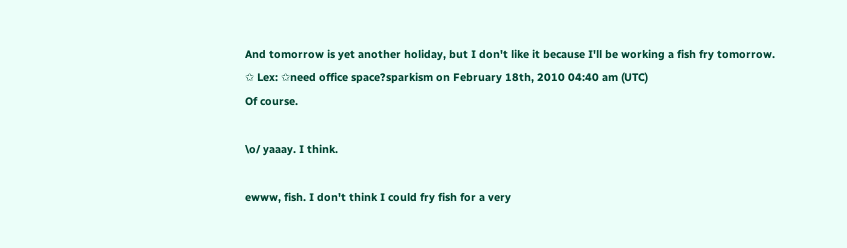And tomorrow is yet another holiday, but I don't like it because I'll be working a fish fry tomorrow.
✩ Lex: ✩need office space?sparkism on February 18th, 2010 04:40 am (UTC)
Of course.

\o/ yaaay. I think.

ewww, fish. I don't think I could fry fish for a very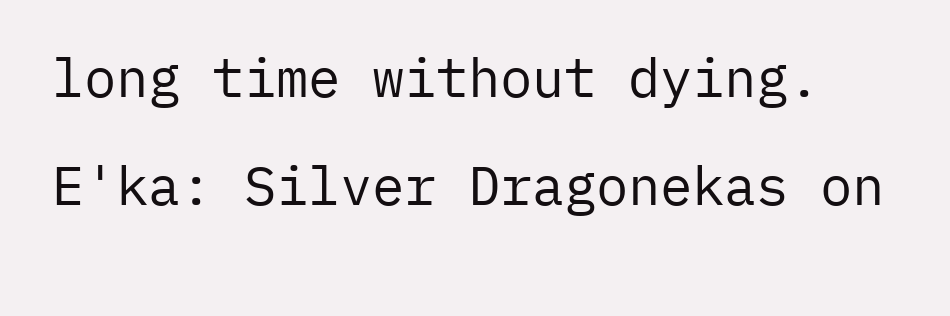long time without dying.
E'ka: Silver Dragonekas on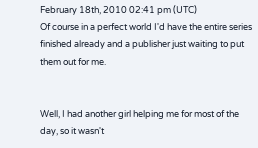February 18th, 2010 02:41 pm (UTC)
Of course in a perfect world I'd have the entire series finished already and a publisher just waiting to put them out for me.


Well, I had another girl helping me for most of the day, so it wasn't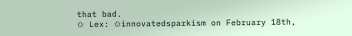that bad.
✩ Lex: ✩innovatedsparkism on February 18th,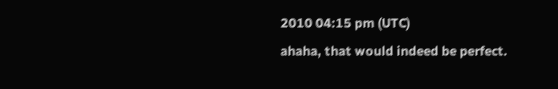2010 04:15 pm (UTC)
ahaha, that would indeed be perfect.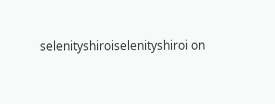selenityshiroiselenityshiroi on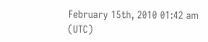February 15th, 2010 01:42 am (UTC)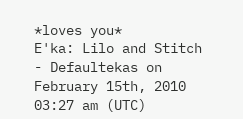*loves you*
E'ka: Lilo and Stitch - Defaultekas on February 15th, 2010 03:27 am (UTC)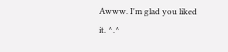Awww. I'm glad you liked it. ^.^